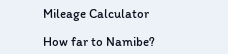Mileage Calculator

How far to Namibe?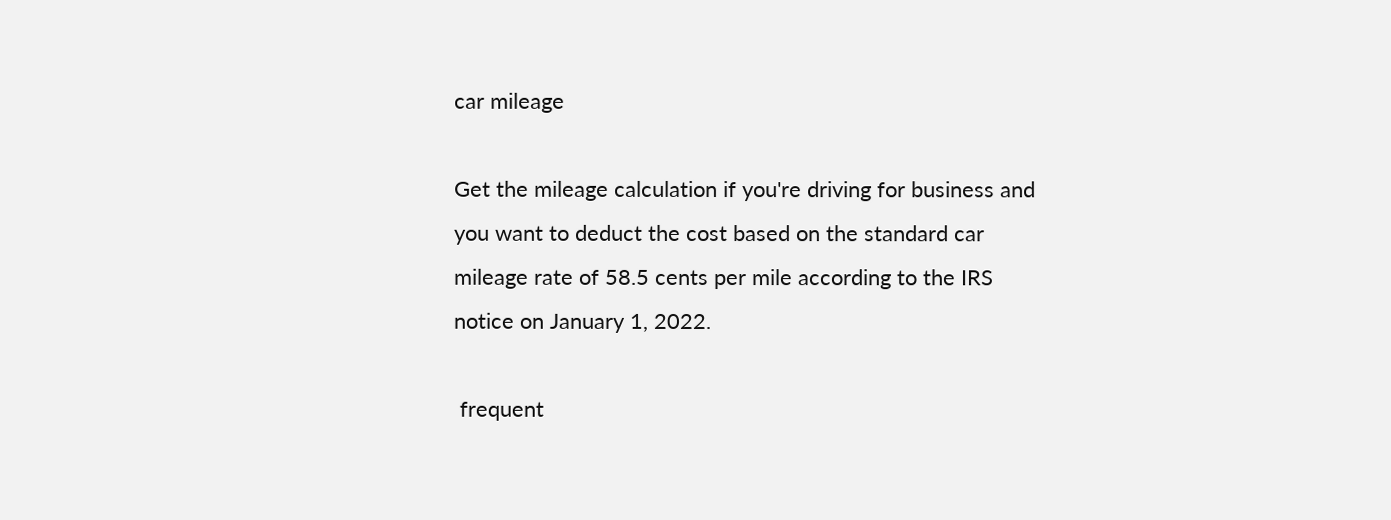car mileage

Get the mileage calculation if you're driving for business and you want to deduct the cost based on the standard car mileage rate of 58.5 cents per mile according to the IRS notice on January 1, 2022.

 frequent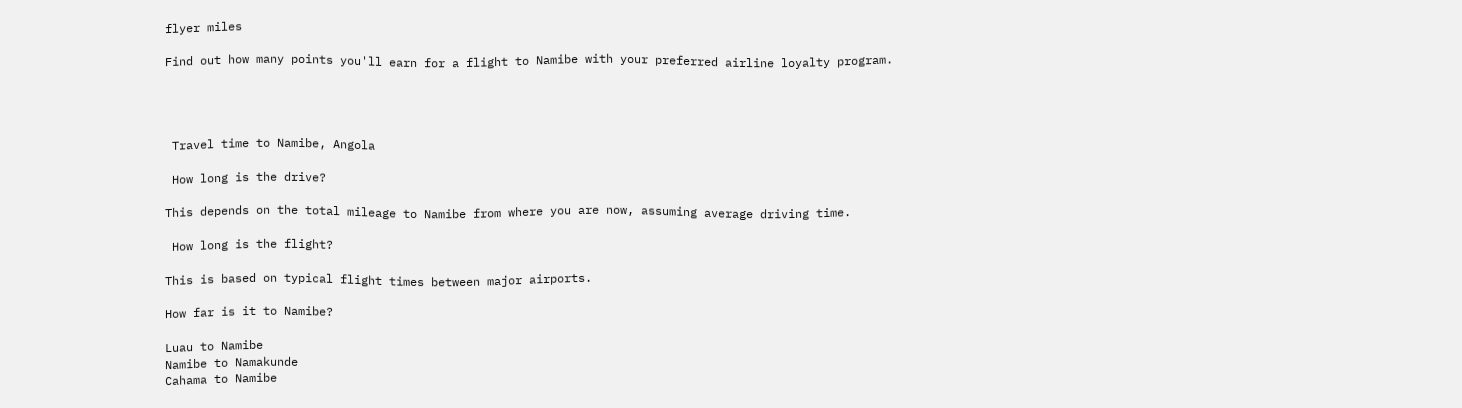flyer miles

Find out how many points you'll earn for a flight to Namibe with your preferred airline loyalty program.




 Travel time to Namibe, Angola

 How long is the drive?

This depends on the total mileage to Namibe from where you are now, assuming average driving time.

 How long is the flight?

This is based on typical flight times between major airports.

How far is it to Namibe?

Luau to Namibe
Namibe to Namakunde
Cahama to Namibe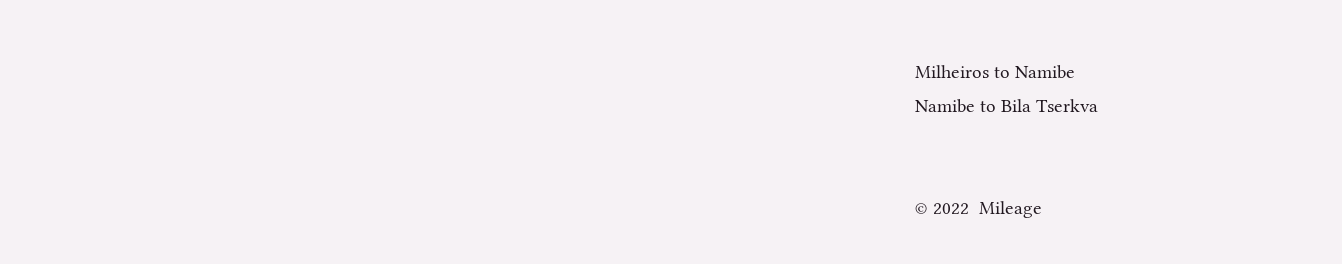Milheiros to Namibe
Namibe to Bila Tserkva


© 2022  Mileage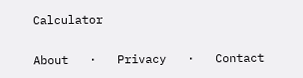Calculator

About   ·   Privacy   ·   Contact